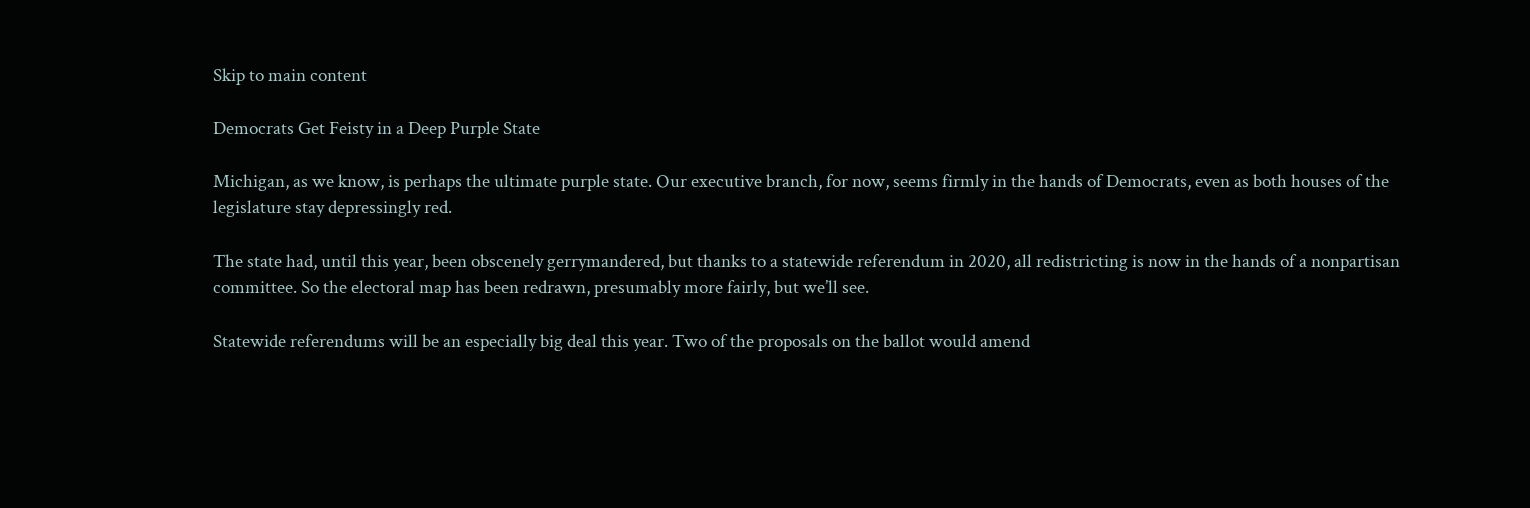Skip to main content

Democrats Get Feisty in a Deep Purple State

Michigan, as we know, is perhaps the ultimate purple state. Our executive branch, for now, seems firmly in the hands of Democrats, even as both houses of the legislature stay depressingly red.

The state had, until this year, been obscenely gerrymandered, but thanks to a statewide referendum in 2020, all redistricting is now in the hands of a nonpartisan committee. So the electoral map has been redrawn, presumably more fairly, but we’ll see.

Statewide referendums will be an especially big deal this year. Two of the proposals on the ballot would amend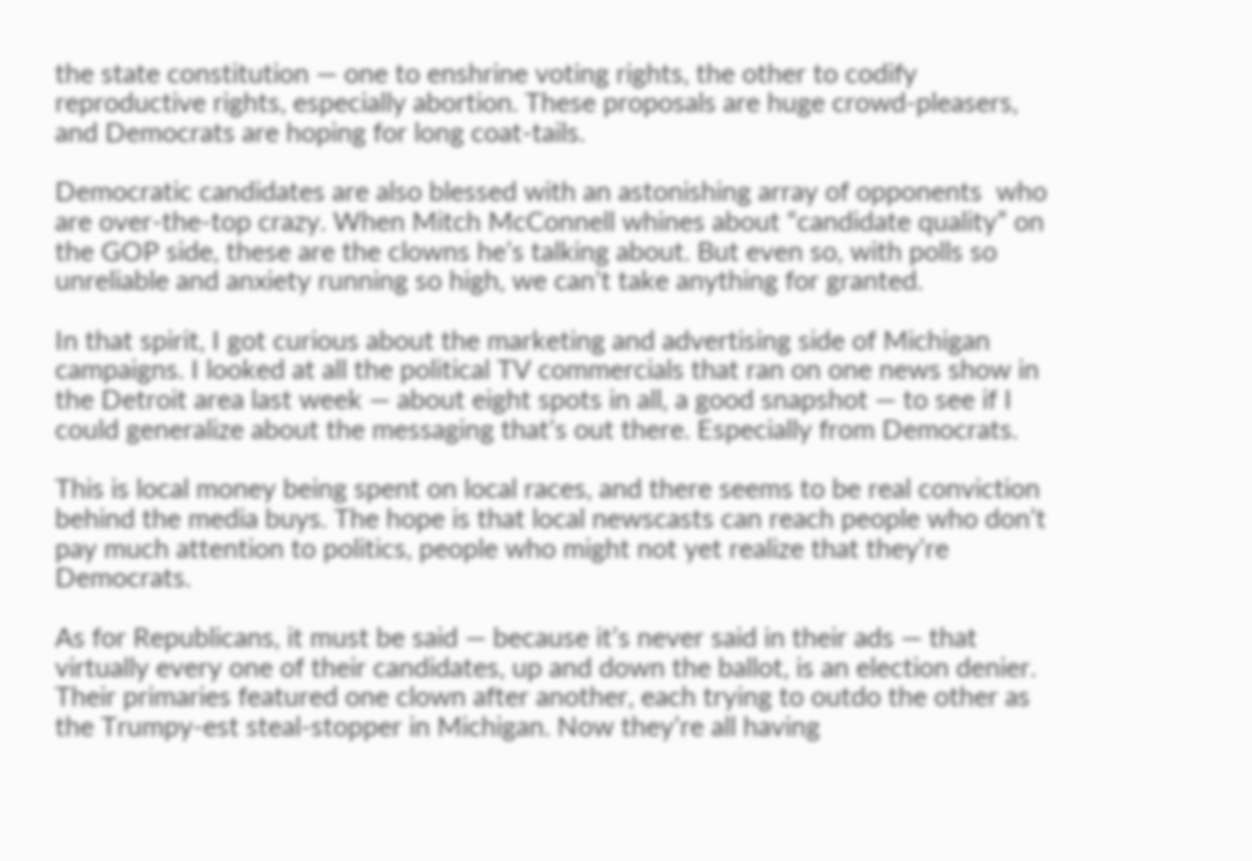the state constitution — one to enshrine voting rights, the other to codify reproductive rights, especially abortion. These proposals are huge crowd-pleasers, and Democrats are hoping for long coat-tails.

Democratic candidates are also blessed with an astonishing array of opponents  who are over-the-top crazy. When Mitch McConnell whines about “candidate quality” on the GOP side, these are the clowns he’s talking about. But even so, with polls so unreliable and anxiety running so high, we can’t take anything for granted.

In that spirit, I got curious about the marketing and advertising side of Michigan campaigns. I looked at all the political TV commercials that ran on one news show in the Detroit area last week — about eight spots in all, a good snapshot — to see if I could generalize about the messaging that’s out there. Especially from Democrats.

This is local money being spent on local races, and there seems to be real conviction behind the media buys. The hope is that local newscasts can reach people who don’t pay much attention to politics, people who might not yet realize that they’re Democrats.

As for Republicans, it must be said — because it’s never said in their ads — that virtually every one of their candidates, up and down the ballot, is an election denier. Their primaries featured one clown after another, each trying to outdo the other as the Trumpy-est steal-stopper in Michigan. Now they’re all having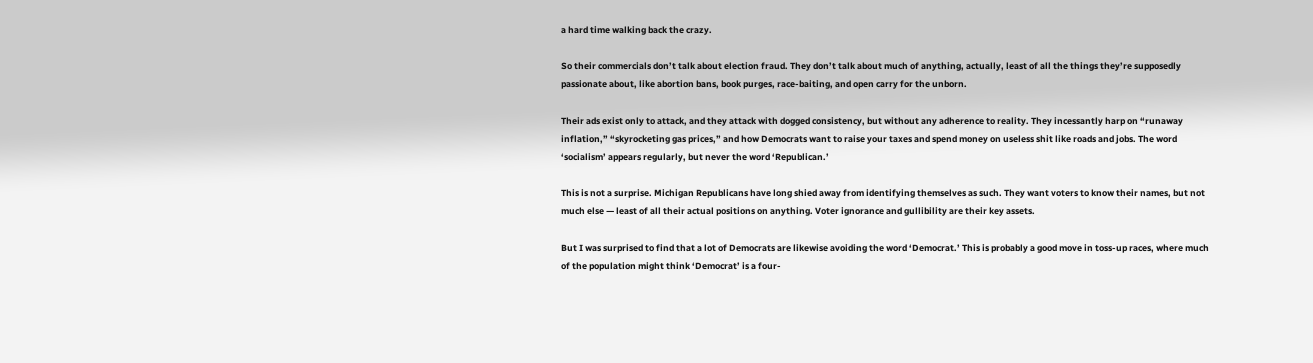a hard time walking back the crazy.

So their commercials don’t talk about election fraud. They don’t talk about much of anything, actually, least of all the things they’re supposedly passionate about, like abortion bans, book purges, race-baiting, and open carry for the unborn.

Their ads exist only to attack, and they attack with dogged consistency, but without any adherence to reality. They incessantly harp on “runaway inflation,” “skyrocketing gas prices,” and how Democrats want to raise your taxes and spend money on useless shit like roads and jobs. The word ‘socialism’ appears regularly, but never the word ‘Republican.’

This is not a surprise. Michigan Republicans have long shied away from identifying themselves as such. They want voters to know their names, but not much else — least of all their actual positions on anything. Voter ignorance and gullibility are their key assets.

But I was surprised to find that a lot of Democrats are likewise avoiding the word ‘Democrat.’ This is probably a good move in toss-up races, where much of the population might think ‘Democrat’ is a four-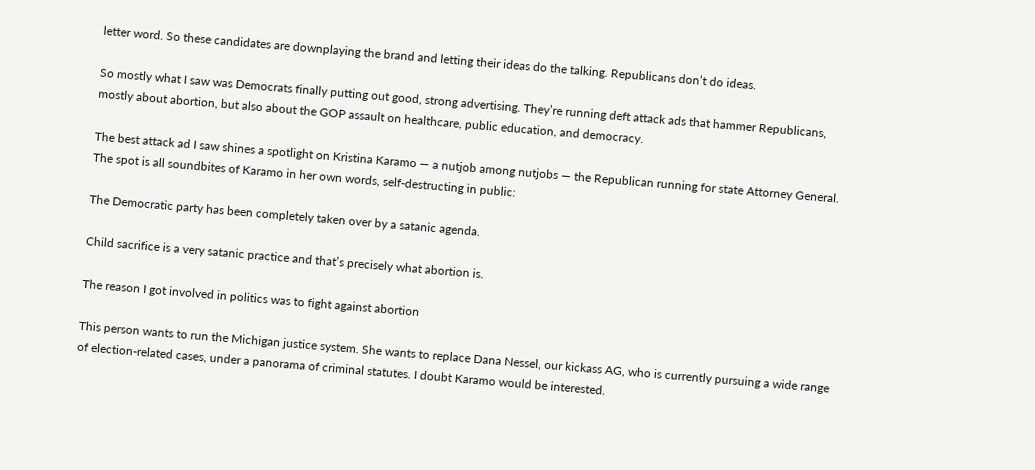letter word. So these candidates are downplaying the brand and letting their ideas do the talking. Republicans don’t do ideas.

So mostly what I saw was Democrats finally putting out good, strong advertising. They’re running deft attack ads that hammer Republicans, mostly about abortion, but also about the GOP assault on healthcare, public education, and democracy.

The best attack ad I saw shines a spotlight on Kristina Karamo — a nutjob among nutjobs — the Republican running for state Attorney General. The spot is all soundbites of Karamo in her own words, self-destructing in public:

The Democratic party has been completely taken over by a satanic agenda.

Child sacrifice is a very satanic practice and that’s precisely what abortion is.

The reason I got involved in politics was to fight against abortion

This person wants to run the Michigan justice system. She wants to replace Dana Nessel, our kickass AG, who is currently pursuing a wide range of election-related cases, under a panorama of criminal statutes. I doubt Karamo would be interested.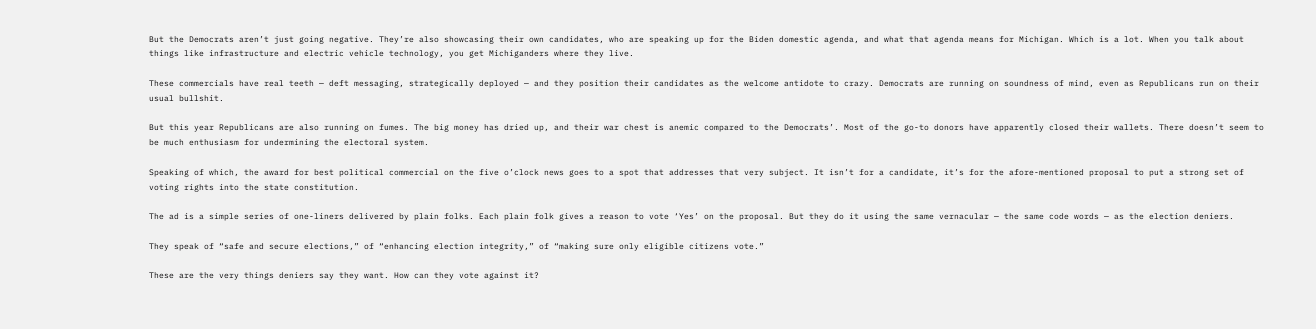But the Democrats aren’t just going negative. They’re also showcasing their own candidates, who are speaking up for the Biden domestic agenda, and what that agenda means for Michigan. Which is a lot. When you talk about things like infrastructure and electric vehicle technology, you get Michiganders where they live.

These commercials have real teeth — deft messaging, strategically deployed — and they position their candidates as the welcome antidote to crazy. Democrats are running on soundness of mind, even as Republicans run on their usual bullshit.

But this year Republicans are also running on fumes. The big money has dried up, and their war chest is anemic compared to the Democrats’. Most of the go-to donors have apparently closed their wallets. There doesn’t seem to be much enthusiasm for undermining the electoral system.

Speaking of which, the award for best political commercial on the five o’clock news goes to a spot that addresses that very subject. It isn’t for a candidate, it’s for the afore-mentioned proposal to put a strong set of voting rights into the state constitution.

The ad is a simple series of one-liners delivered by plain folks. Each plain folk gives a reason to vote ‘Yes’ on the proposal. But they do it using the same vernacular — the same code words — as the election deniers.

They speak of “safe and secure elections,” of “enhancing election integrity,” of “making sure only eligible citizens vote.”

These are the very things deniers say they want. How can they vote against it?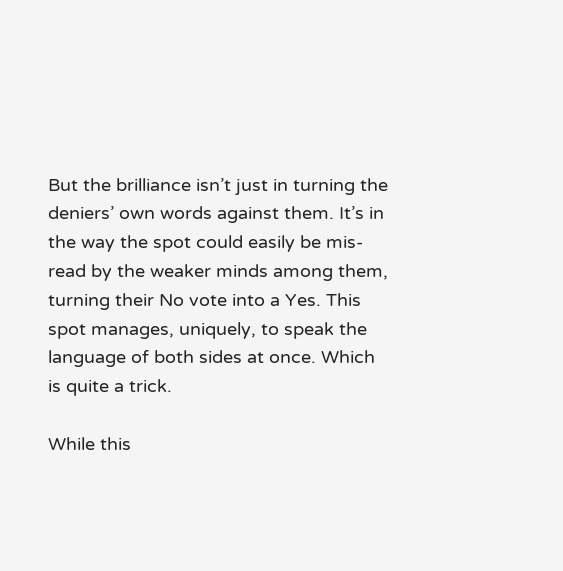But the brilliance isn’t just in turning the deniers’ own words against them. It’s in the way the spot could easily be mis-read by the weaker minds among them, turning their No vote into a Yes. This spot manages, uniquely, to speak the language of both sides at once. Which is quite a trick.

While this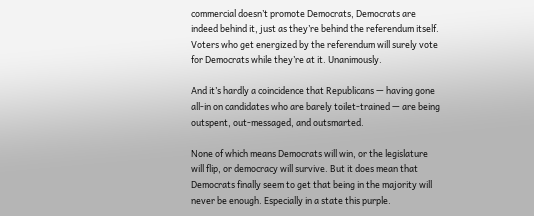commercial doesn’t promote Democrats, Democrats are indeed behind it, just as they’re behind the referendum itself. Voters who get energized by the referendum will surely vote for Democrats while they’re at it. Unanimously.

And it’s hardly a coincidence that Republicans — having gone all-in on candidates who are barely toilet-trained — are being outspent, out-messaged, and outsmarted.

None of which means Democrats will win, or the legislature will flip, or democracy will survive. But it does mean that Democrats finally seem to get that being in the majority will never be enough. Especially in a state this purple.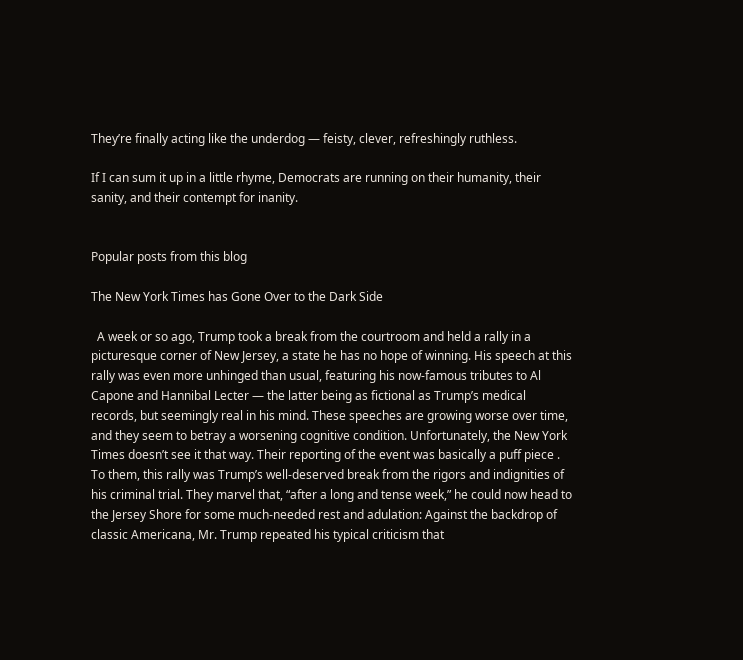They’re finally acting like the underdog — feisty, clever, refreshingly ruthless.

If I can sum it up in a little rhyme, Democrats are running on their humanity, their sanity, and their contempt for inanity.


Popular posts from this blog

The New York Times has Gone Over to the Dark Side

  A week or so ago, Trump took a break from the courtroom and held a rally in a picturesque corner of New Jersey, a state he has no hope of winning. His speech at this rally was even more unhinged than usual, featuring his now-famous tributes to Al Capone and Hannibal Lecter — the latter being as fictional as Trump’s medical records, but seemingly real in his mind. These speeches are growing worse over time, and they seem to betray a worsening cognitive condition. Unfortunately, the New York Times doesn’t see it that way. Their reporting of the event was basically a puff piece . To them, this rally was Trump’s well-deserved break from the rigors and indignities of his criminal trial. They marvel that, “after a long and tense week,” he could now head to the Jersey Shore for some much-needed rest and adulation: Against the backdrop of classic Americana, Mr. Trump repeated his typical criticism that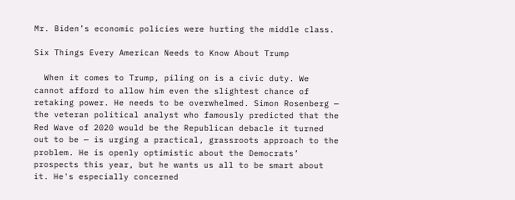Mr. Biden’s economic policies were hurting the middle class.

Six Things Every American Needs to Know About Trump

  When it comes to Trump, piling on is a civic duty. We cannot afford to allow him even the slightest chance of retaking power. He needs to be overwhelmed. Simon Rosenberg — the veteran political analyst who famously predicted that the Red Wave of 2020 would be the Republican debacle it turned out to be — is urging a practical, grassroots approach to the problem. He is openly optimistic about the Democrats’ prospects this year, but he wants us all to be smart about it. He's especially concerned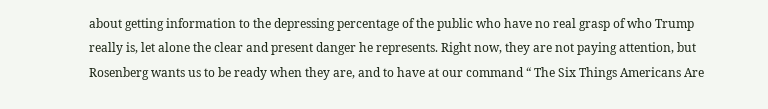about getting information to the depressing percentage of the public who have no real grasp of who Trump really is, let alone the clear and present danger he represents. Right now, they are not paying attention, but Rosenberg wants us to be ready when they are, and to have at our command “ The Six Things Americans Are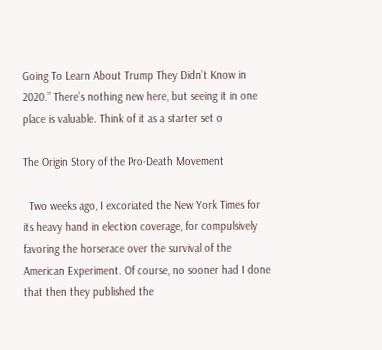Going To Learn About Trump They Didn’t Know in 2020.” There’s nothing new here, but seeing it in one place is valuable. Think of it as a starter set o

The Origin Story of the Pro-Death Movement

  Two weeks ago, I excoriated the New York Times for its heavy hand in election coverage, for compulsively favoring the horserace over the survival of the American Experiment. Of course, no sooner had I done that then they published the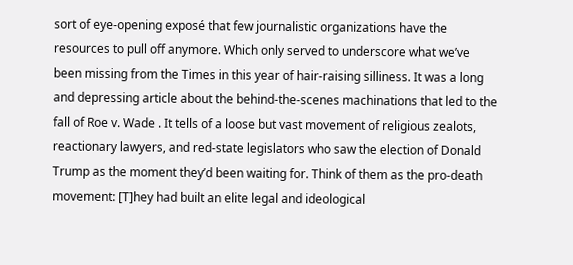sort of eye-opening exposé that few journalistic organizations have the resources to pull off anymore. Which only served to underscore what we’ve been missing from the Times in this year of hair-raising silliness. It was a long and depressing article about the behind-the-scenes machinations that led to the fall of Roe v. Wade . It tells of a loose but vast movement of religious zealots, reactionary lawyers, and red-state legislators who saw the election of Donald Trump as the moment they’d been waiting for. Think of them as the pro-death movement: [T]hey had built an elite legal and ideological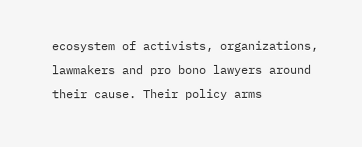ecosystem of activists, organizations, lawmakers and pro bono lawyers around their cause. Their policy arms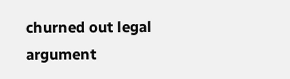churned out legal argument